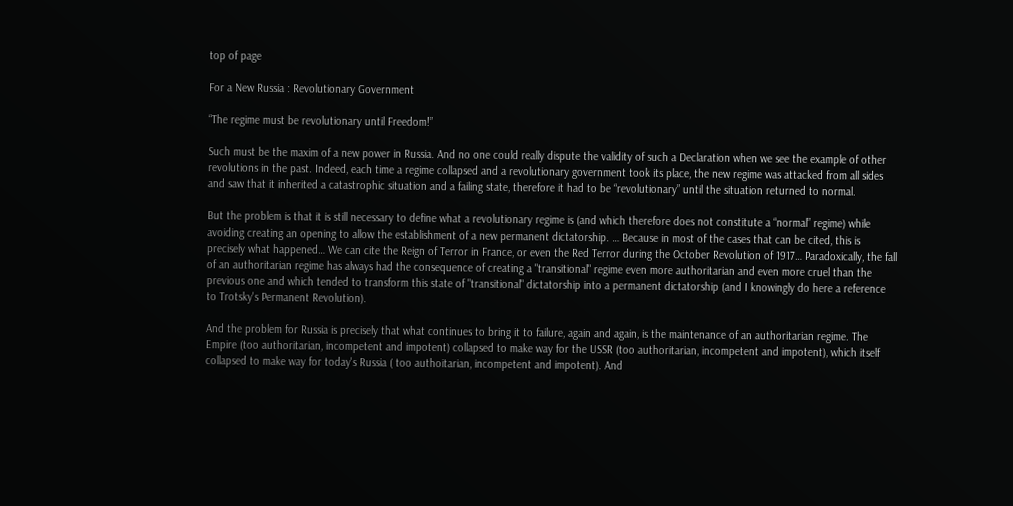top of page

For a New Russia : Revolutionary Government

“The regime must be revolutionary until Freedom!”

Such must be the maxim of a new power in Russia. And no one could really dispute the validity of such a Declaration when we see the example of other revolutions in the past. Indeed, each time a regime collapsed and a revolutionary government took its place, the new regime was attacked from all sides and saw that it inherited a catastrophic situation and a failing state, therefore it had to be “revolutionary” until the situation returned to normal.

But the problem is that it is still necessary to define what a revolutionary regime is (and which therefore does not constitute a “normal” regime) while avoiding creating an opening to allow the establishment of a new permanent dictatorship. … Because in most of the cases that can be cited, this is precisely what happened… We can cite the Reign of Terror in France, or even the Red Terror during the October Revolution of 1917… Paradoxically, the fall of an authoritarian regime has always had the consequence of creating a "transitional" regime even more authoritarian and even more cruel than the previous one and which tended to transform this state of "transitional" dictatorship into a permanent dictatorship (and I knowingly do here a reference to Trotsky's Permanent Revolution).

And the problem for Russia is precisely that what continues to bring it to failure, again and again, is the maintenance of an authoritarian regime. The Empire (too authoritarian, incompetent and impotent) collapsed to make way for the USSR (too authoritarian, incompetent and impotent), which itself collapsed to make way for today's Russia ( too authoitarian, incompetent and impotent). And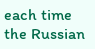each time the Russian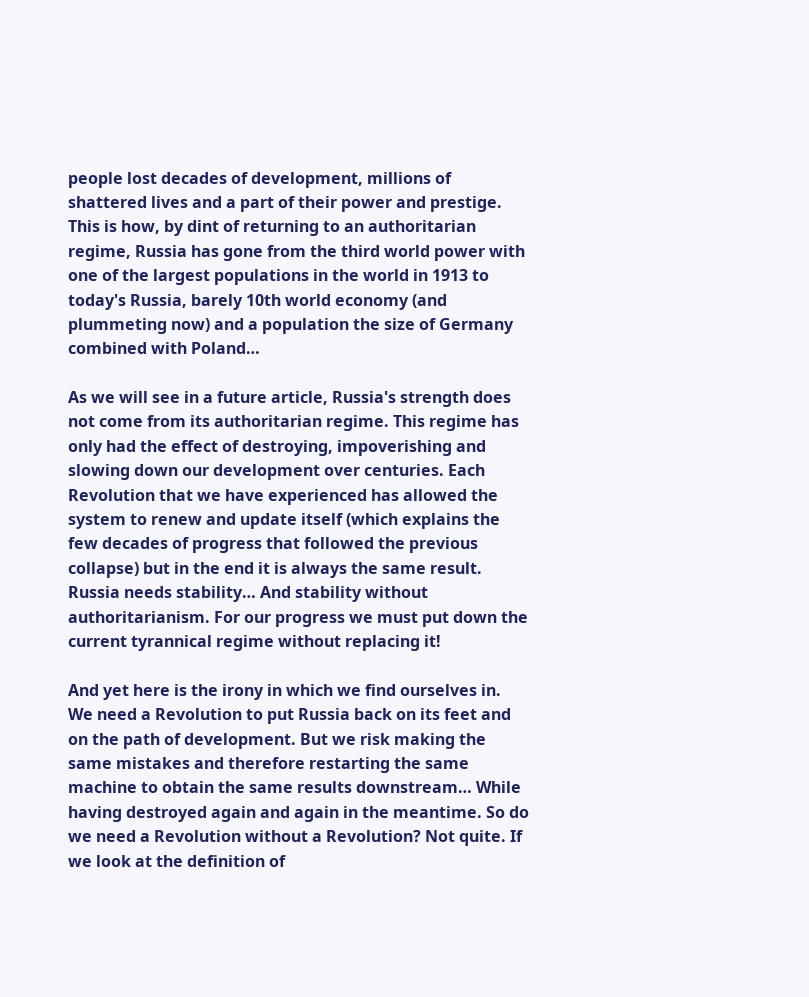people lost decades of development, millions of shattered lives and a part of their power and prestige. This is how, by dint of returning to an authoritarian regime, Russia has gone from the third world power with one of the largest populations in the world in 1913 to today's Russia, barely 10th world economy (and plummeting now) and a population the size of Germany combined with Poland…

As we will see in a future article, Russia's strength does not come from its authoritarian regime. This regime has only had the effect of destroying, impoverishing and slowing down our development over centuries. Each Revolution that we have experienced has allowed the system to renew and update itself (which explains the few decades of progress that followed the previous collapse) but in the end it is always the same result. Russia needs stability… And stability without authoritarianism. For our progress we must put down the current tyrannical regime without replacing it!

And yet here is the irony in which we find ourselves in. We need a Revolution to put Russia back on its feet and on the path of development. But we risk making the same mistakes and therefore restarting the same machine to obtain the same results downstream… While having destroyed again and again in the meantime. So do we need a Revolution without a Revolution? Not quite. If we look at the definition of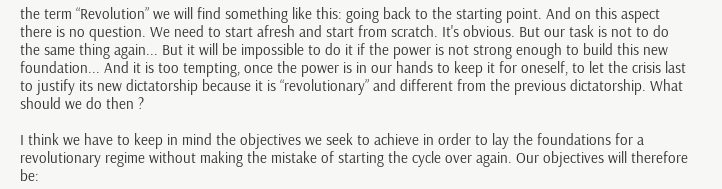the term “Revolution” we will find something like this: going back to the starting point. And on this aspect there is no question. We need to start afresh and start from scratch. It's obvious. But our task is not to do the same thing again... But it will be impossible to do it if the power is not strong enough to build this new foundation... And it is too tempting, once the power is in our hands to keep it for oneself, to let the crisis last to justify its new dictatorship because it is “revolutionary” and different from the previous dictatorship. What should we do then ?

I think we have to keep in mind the objectives we seek to achieve in order to lay the foundations for a revolutionary regime without making the mistake of starting the cycle over again. Our objectives will therefore be: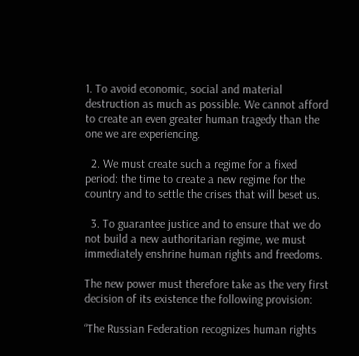1. To avoid economic, social and material destruction as much as possible. We cannot afford to create an even greater human tragedy than the one we are experiencing.

  2. We must create such a regime for a fixed period: the time to create a new regime for the country and to settle the crises that will beset us.

  3. To guarantee justice and to ensure that we do not build a new authoritarian regime, we must immediately enshrine human rights and freedoms.

The new power must therefore take as the very first decision of its existence the following provision:

“The Russian Federation recognizes human rights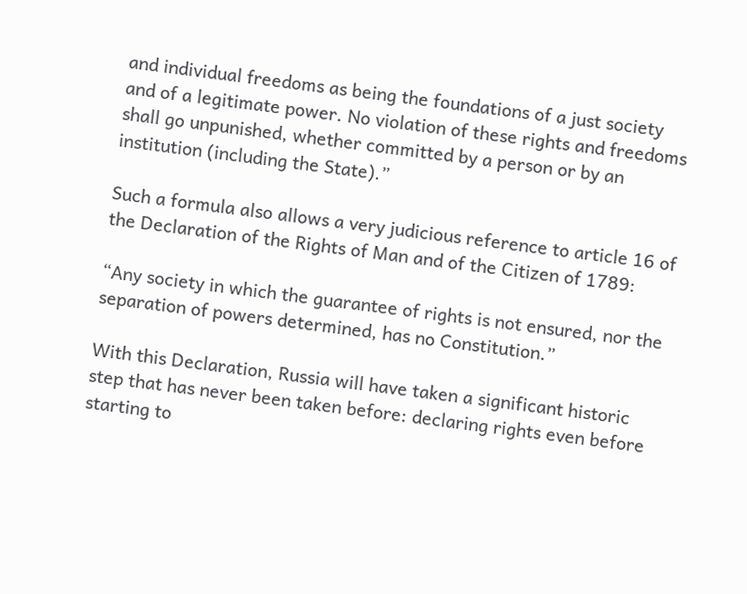and individual freedoms as being the foundations of a just society and of a legitimate power. No violation of these rights and freedoms shall go unpunished, whether committed by a person or by an institution (including the State).”

Such a formula also allows a very judicious reference to article 16 of the Declaration of the Rights of Man and of the Citizen of 1789:

“Any society in which the guarantee of rights is not ensured, nor the separation of powers determined, has no Constitution.”

With this Declaration, Russia will have taken a significant historic step that has never been taken before: declaring rights even before starting to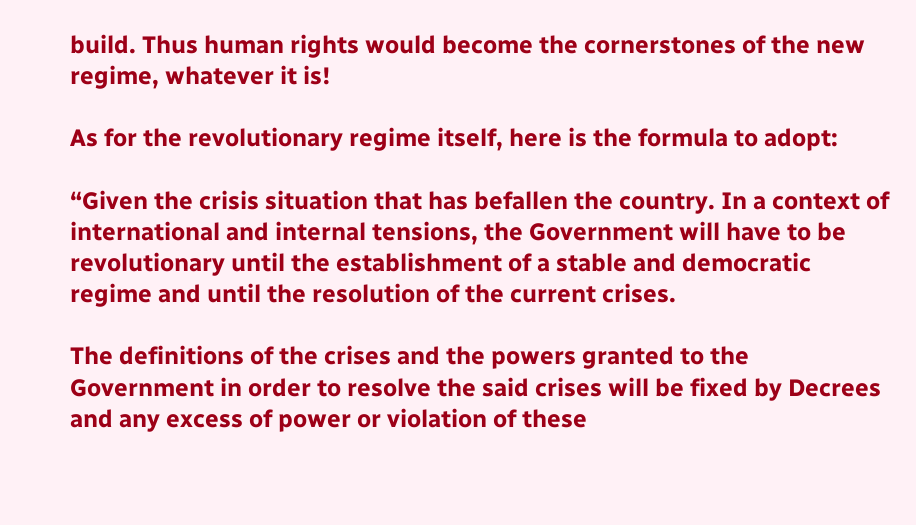build. Thus human rights would become the cornerstones of the new regime, whatever it is!

As for the revolutionary regime itself, here is the formula to adopt:

“Given the crisis situation that has befallen the country. In a context of international and internal tensions, the Government will have to be revolutionary until the establishment of a stable and democratic regime and until the resolution of the current crises.

The definitions of the crises and the powers granted to the Government in order to resolve the said crises will be fixed by Decrees and any excess of power or violation of these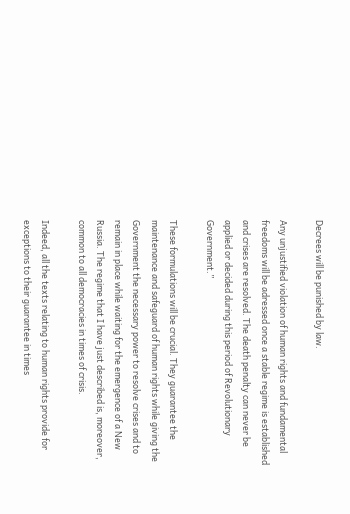Decrees will be punished by law.

Any unjustified violation of human rights and fundamental freedoms will be adressed once a stable regime is established and crises are resolved. The death penalty can never be applied or decided during this period of Revolutionary Government.”

These formulations will be crucial. They guarantee the maintenance and safeguard of human rights while giving the Government the necessary power to resolve crises and to remain in place while waiting for the emergence of a New Russia. The regime that I have just described is, moreover, common to all democracies in times of crisis.

Indeed, all the texts relating to human rights provide for exceptions to their guarantee in times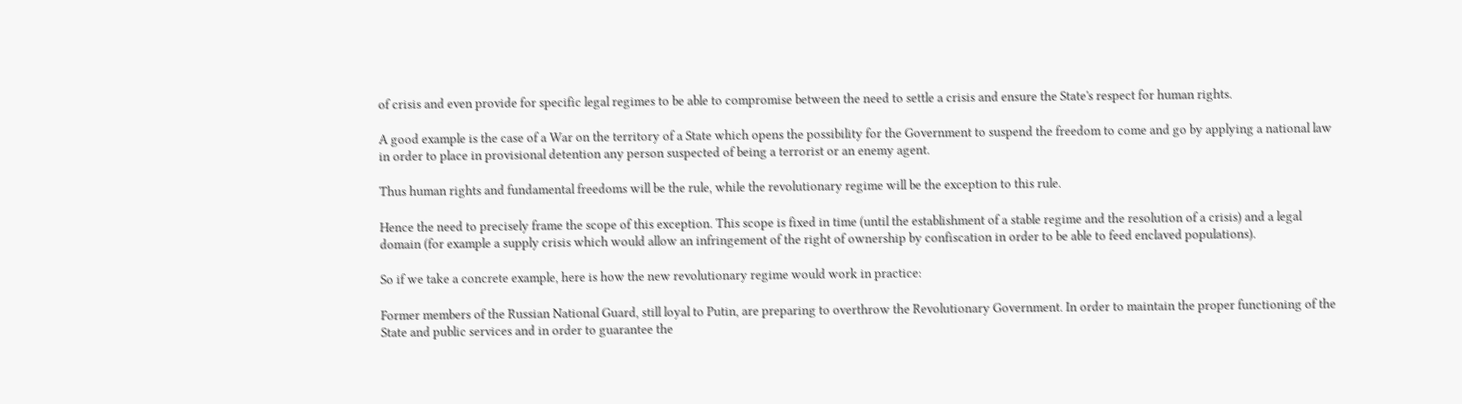of crisis and even provide for specific legal regimes to be able to compromise between the need to settle a crisis and ensure the State's respect for human rights.

A good example is the case of a War on the territory of a State which opens the possibility for the Government to suspend the freedom to come and go by applying a national law in order to place in provisional detention any person suspected of being a terrorist or an enemy agent.

Thus human rights and fundamental freedoms will be the rule, while the revolutionary regime will be the exception to this rule.

Hence the need to precisely frame the scope of this exception. This scope is fixed in time (until the establishment of a stable regime and the resolution of a crisis) and a legal domain (for example a supply crisis which would allow an infringement of the right of ownership by confiscation in order to be able to feed enclaved populations).

So if we take a concrete example, here is how the new revolutionary regime would work in practice:

Former members of the Russian National Guard, still loyal to Putin, are preparing to overthrow the Revolutionary Government. In order to maintain the proper functioning of the State and public services and in order to guarantee the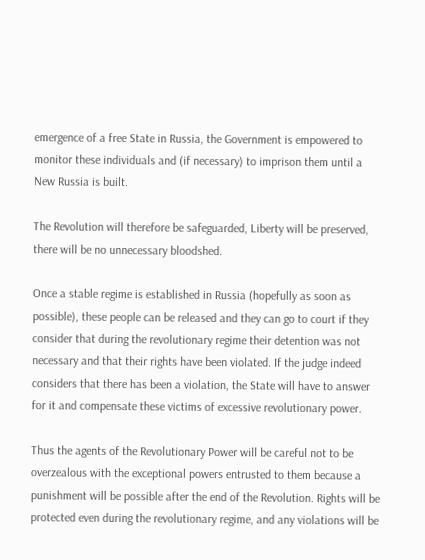emergence of a free State in Russia, the Government is empowered to monitor these individuals and (if necessary) to imprison them until a New Russia is built.

The Revolution will therefore be safeguarded, Liberty will be preserved, there will be no unnecessary bloodshed.

Once a stable regime is established in Russia (hopefully as soon as possible), these people can be released and they can go to court if they consider that during the revolutionary regime their detention was not necessary and that their rights have been violated. If the judge indeed considers that there has been a violation, the State will have to answer for it and compensate these victims of excessive revolutionary power.

Thus the agents of the Revolutionary Power will be careful not to be overzealous with the exceptional powers entrusted to them because a punishment will be possible after the end of the Revolution. Rights will be protected even during the revolutionary regime, and any violations will be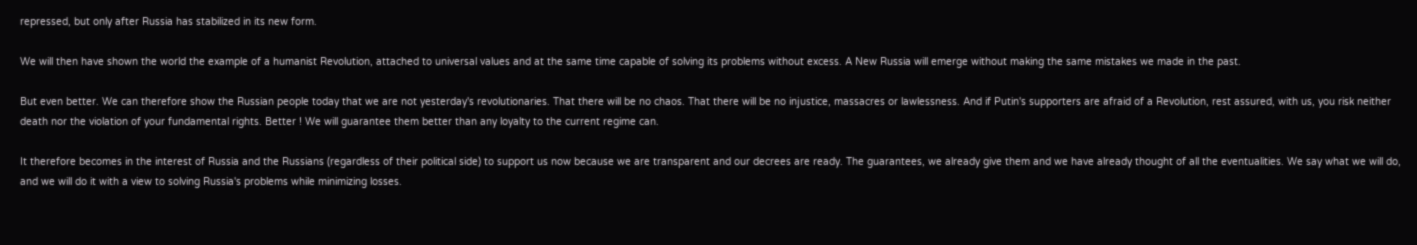repressed, but only after Russia has stabilized in its new form.

We will then have shown the world the example of a humanist Revolution, attached to universal values and at the same time capable of solving its problems without excess. A New Russia will emerge without making the same mistakes we made in the past.

But even better. We can therefore show the Russian people today that we are not yesterday's revolutionaries. That there will be no chaos. That there will be no injustice, massacres or lawlessness. And if Putin's supporters are afraid of a Revolution, rest assured, with us, you risk neither death nor the violation of your fundamental rights. Better ! We will guarantee them better than any loyalty to the current regime can.

It therefore becomes in the interest of Russia and the Russians (regardless of their political side) to support us now because we are transparent and our decrees are ready. The guarantees, we already give them and we have already thought of all the eventualities. We say what we will do, and we will do it with a view to solving Russia's problems while minimizing losses.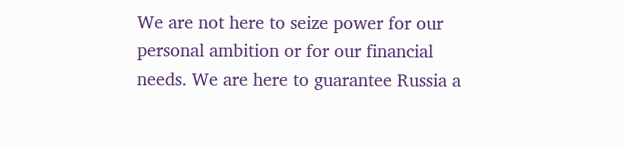We are not here to seize power for our personal ambition or for our financial needs. We are here to guarantee Russia a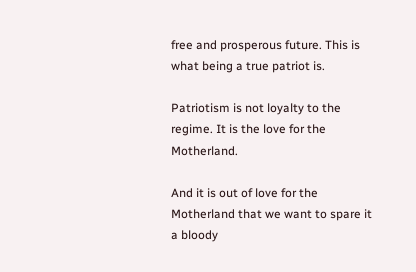free and prosperous future. This is what being a true patriot is.

Patriotism is not loyalty to the regime. It is the love for the Motherland.

And it is out of love for the Motherland that we want to spare it a bloody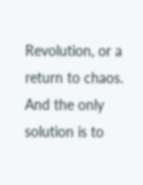Revolution, or a return to chaos. And the only solution is to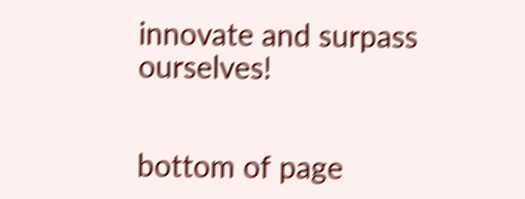innovate and surpass ourselves!


bottom of page